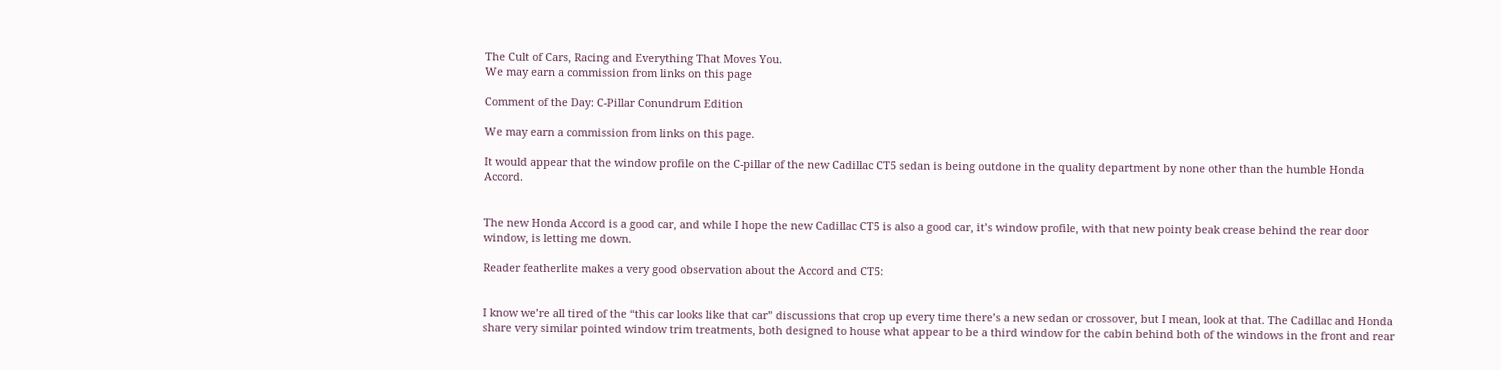The Cult of Cars, Racing and Everything That Moves You.
We may earn a commission from links on this page

Comment of the Day: C-Pillar Conundrum Edition

We may earn a commission from links on this page.

It would appear that the window profile on the C-pillar of the new Cadillac CT5 sedan is being outdone in the quality department by none other than the humble Honda Accord.


The new Honda Accord is a good car, and while I hope the new Cadillac CT5 is also a good car, it’s window profile, with that new pointy beak crease behind the rear door window, is letting me down.

Reader featherlite makes a very good observation about the Accord and CT5:


I know we’re all tired of the “this car looks like that car” discussions that crop up every time there’s a new sedan or crossover, but I mean, look at that. The Cadillac and Honda share very similar pointed window trim treatments, both designed to house what appear to be a third window for the cabin behind both of the windows in the front and rear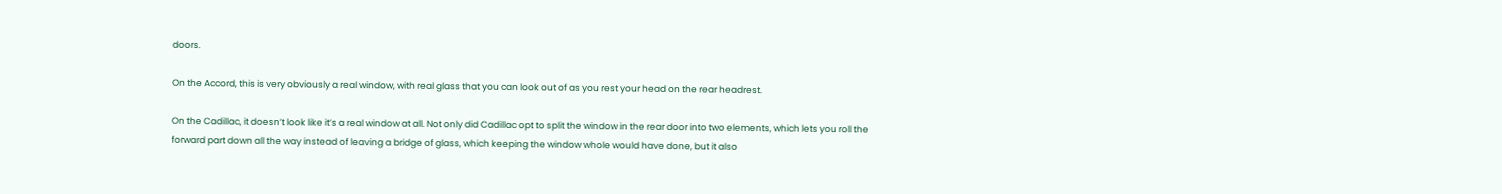doors.

On the Accord, this is very obviously a real window, with real glass that you can look out of as you rest your head on the rear headrest.

On the Cadillac, it doesn’t look like it’s a real window at all. Not only did Cadillac opt to split the window in the rear door into two elements, which lets you roll the forward part down all the way instead of leaving a bridge of glass, which keeping the window whole would have done, but it also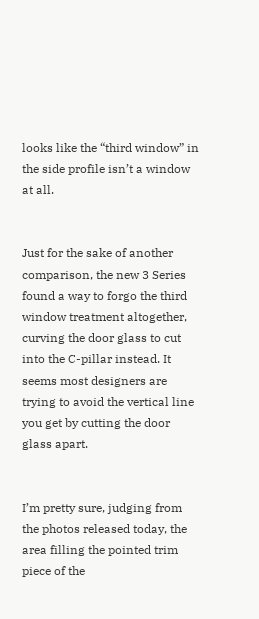looks like the “third window” in the side profile isn’t a window at all.


Just for the sake of another comparison, the new 3 Series found a way to forgo the third window treatment altogether, curving the door glass to cut into the C-pillar instead. It seems most designers are trying to avoid the vertical line you get by cutting the door glass apart.


I’m pretty sure, judging from the photos released today, the area filling the pointed trim piece of the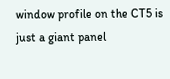window profile on the CT5 is just a giant panel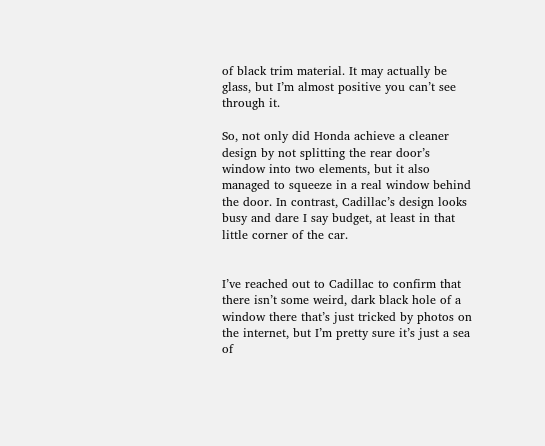of black trim material. It may actually be glass, but I’m almost positive you can’t see through it.

So, not only did Honda achieve a cleaner design by not splitting the rear door’s window into two elements, but it also managed to squeeze in a real window behind the door. In contrast, Cadillac’s design looks busy and dare I say budget, at least in that little corner of the car.


I’ve reached out to Cadillac to confirm that there isn’t some weird, dark black hole of a window there that’s just tricked by photos on the internet, but I’m pretty sure it’s just a sea of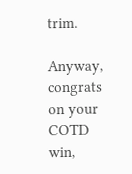trim.

Anyway, congrats on your COTD win,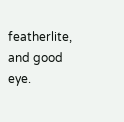featherlite, and good eye.